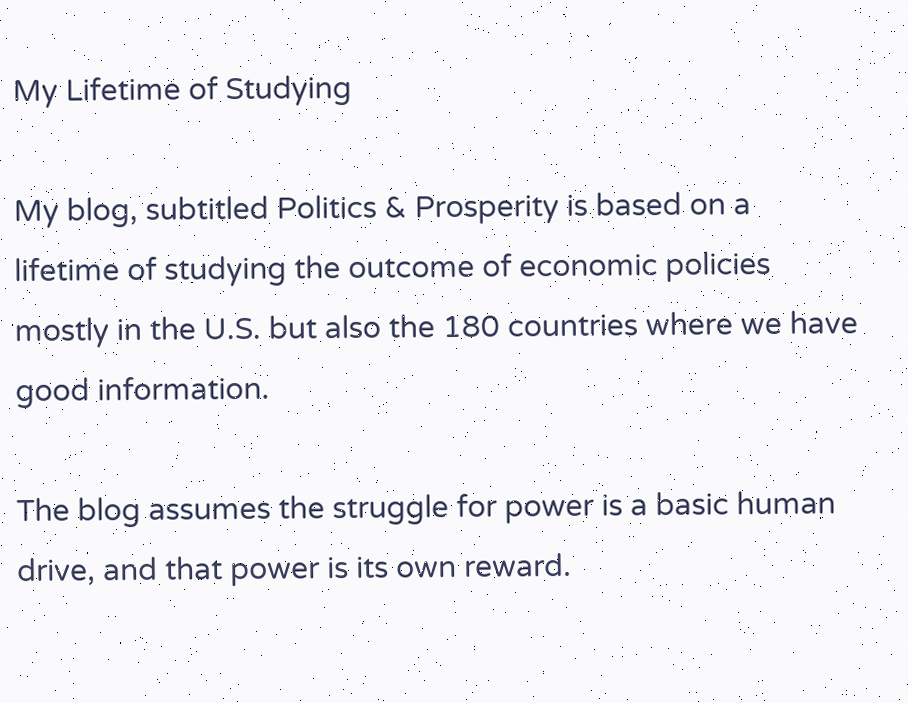My Lifetime of Studying

My blog, subtitled Politics & Prosperity is based on a lifetime of studying the outcome of economic policies mostly in the U.S. but also the 180 countries where we have good information.

The blog assumes the struggle for power is a basic human drive, and that power is its own reward.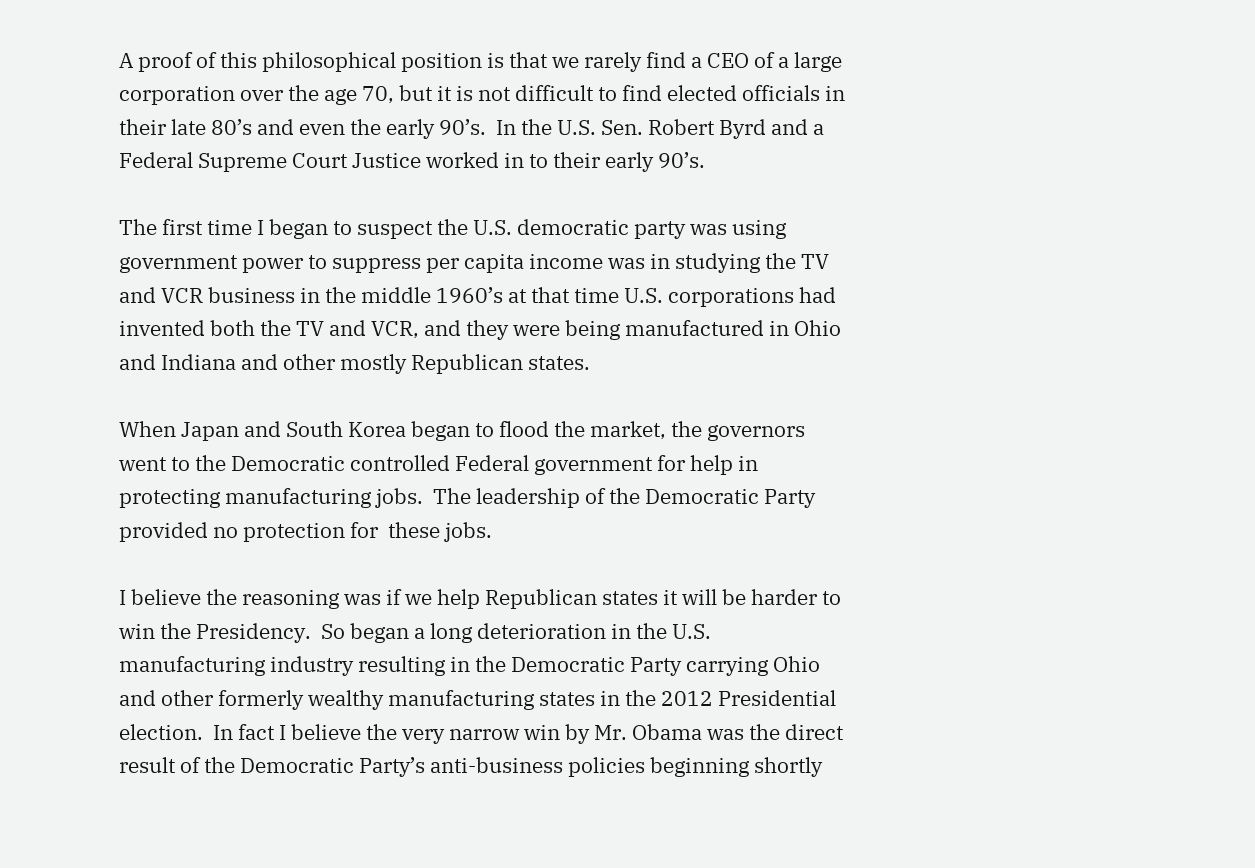A proof of this philosophical position is that we rarely find a CEO of a large corporation over the age 70, but it is not difficult to find elected officials in their late 80’s and even the early 90’s.  In the U.S. Sen. Robert Byrd and a Federal Supreme Court Justice worked in to their early 90’s.

The first time I began to suspect the U.S. democratic party was using government power to suppress per capita income was in studying the TV and VCR business in the middle 1960’s at that time U.S. corporations had invented both the TV and VCR, and they were being manufactured in Ohio and Indiana and other mostly Republican states.

When Japan and South Korea began to flood the market, the governors went to the Democratic controlled Federal government for help in protecting manufacturing jobs.  The leadership of the Democratic Party provided no protection for  these jobs.

I believe the reasoning was if we help Republican states it will be harder to win the Presidency.  So began a long deterioration in the U.S. manufacturing industry resulting in the Democratic Party carrying Ohio and other formerly wealthy manufacturing states in the 2012 Presidential election.  In fact I believe the very narrow win by Mr. Obama was the direct result of the Democratic Party’s anti-business policies beginning shortly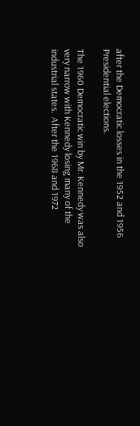after the Democratic losses in the 1952 and 1956 Presidential elections.

The 1960 Democratic win by Mr. Kennedy was also very narrow with Kennedy losing many of the industrial states.  After the 1968 and 1972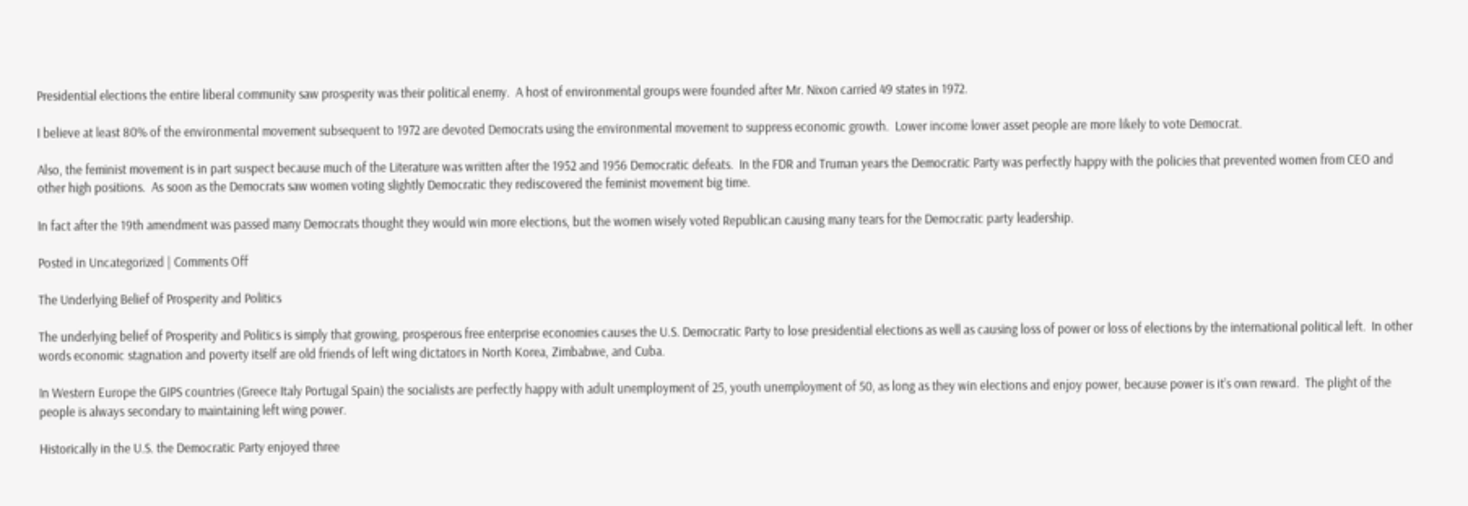Presidential elections the entire liberal community saw prosperity was their political enemy.  A host of environmental groups were founded after Mr. Nixon carried 49 states in 1972.

I believe at least 80% of the environmental movement subsequent to 1972 are devoted Democrats using the environmental movement to suppress economic growth.  Lower income lower asset people are more likely to vote Democrat.

Also, the feminist movement is in part suspect because much of the Literature was written after the 1952 and 1956 Democratic defeats.  In the FDR and Truman years the Democratic Party was perfectly happy with the policies that prevented women from CEO and other high positions.  As soon as the Democrats saw women voting slightly Democratic they rediscovered the feminist movement big time.

In fact after the 19th amendment was passed many Democrats thought they would win more elections, but the women wisely voted Republican causing many tears for the Democratic party leadership.

Posted in Uncategorized | Comments Off

The Underlying Belief of Prosperity and Politics

The underlying belief of Prosperity and Politics is simply that growing, prosperous free enterprise economies causes the U.S. Democratic Party to lose presidential elections as well as causing loss of power or loss of elections by the international political left.  In other words economic stagnation and poverty itself are old friends of left wing dictators in North Korea, Zimbabwe, and Cuba.

In Western Europe the GIPS countries (Greece Italy Portugal Spain) the socialists are perfectly happy with adult unemployment of 25, youth unemployment of 50, as long as they win elections and enjoy power, because power is it’s own reward.  The plight of the people is always secondary to maintaining left wing power.

Historically in the U.S. the Democratic Party enjoyed three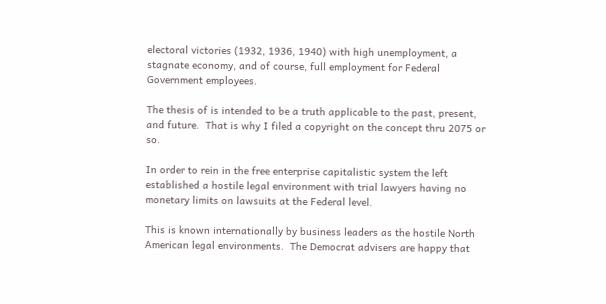electoral victories (1932, 1936, 1940) with high unemployment, a stagnate economy, and of course, full employment for Federal Government employees.

The thesis of is intended to be a truth applicable to the past, present, and future.  That is why I filed a copyright on the concept thru 2075 or so.

In order to rein in the free enterprise capitalistic system the left established a hostile legal environment with trial lawyers having no monetary limits on lawsuits at the Federal level.

This is known internationally by business leaders as the hostile North American legal environments.  The Democrat advisers are happy that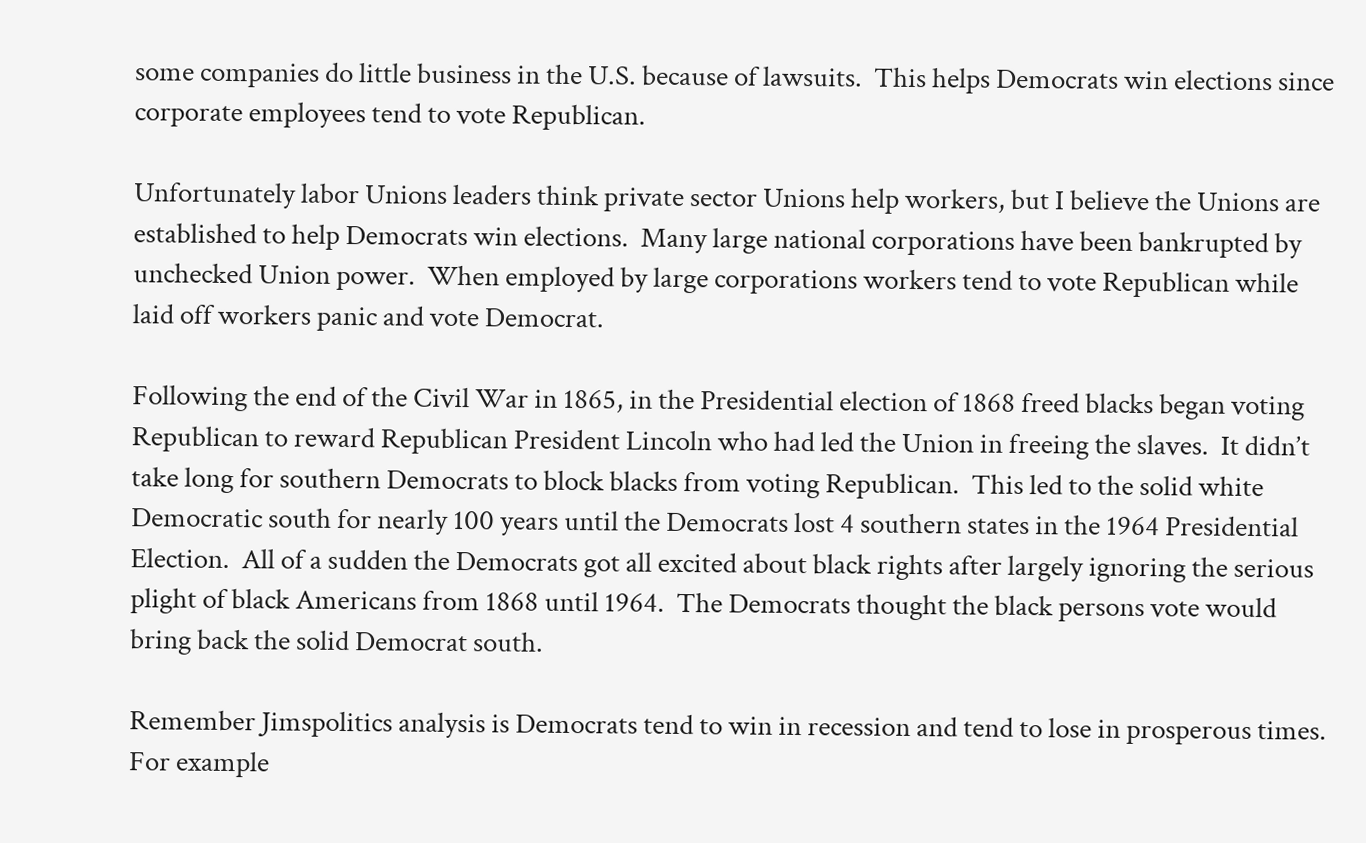some companies do little business in the U.S. because of lawsuits.  This helps Democrats win elections since corporate employees tend to vote Republican.

Unfortunately labor Unions leaders think private sector Unions help workers, but I believe the Unions are established to help Democrats win elections.  Many large national corporations have been bankrupted by unchecked Union power.  When employed by large corporations workers tend to vote Republican while laid off workers panic and vote Democrat.

Following the end of the Civil War in 1865, in the Presidential election of 1868 freed blacks began voting Republican to reward Republican President Lincoln who had led the Union in freeing the slaves.  It didn’t take long for southern Democrats to block blacks from voting Republican.  This led to the solid white Democratic south for nearly 100 years until the Democrats lost 4 southern states in the 1964 Presidential Election.  All of a sudden the Democrats got all excited about black rights after largely ignoring the serious plight of black Americans from 1868 until 1964.  The Democrats thought the black persons vote would bring back the solid Democrat south.

Remember Jimspolitics analysis is Democrats tend to win in recession and tend to lose in prosperous times.  For example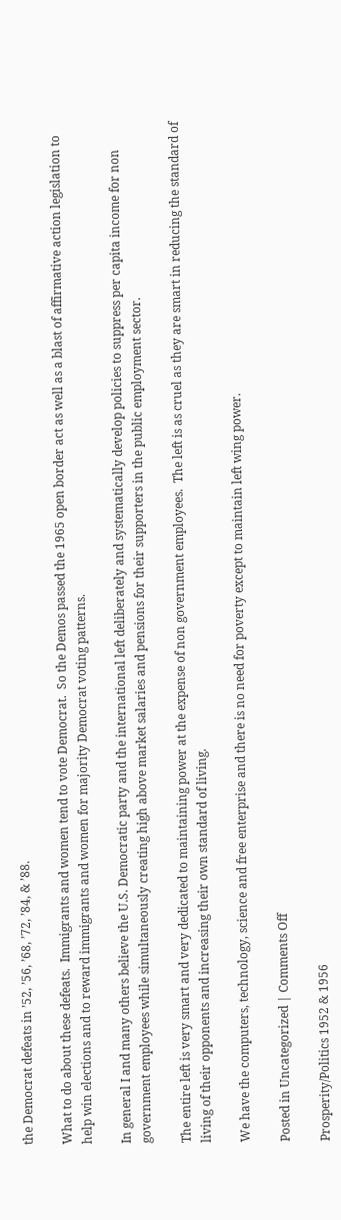the Democrat defeats in ’52, ’56, ’68, ’72, ’84, & ’88.

What to do about these defeats.  Immigrants and women tend to vote Democrat.  So the Demos passed the 1965 open border act as well as a blast of affirmative action legislation to help win elections and to reward immigrants and women for majority Democrat voting patterns.

In general I and many others believe the U.S. Democratic party and the international left deliberately and systematically develop policies to suppress per capita income for non government employees while simultaneously creating high above market salaries and pensions for their supporters in the public employment sector.

The entire left is very smart and very dedicated to maintaining power at the expense of non government employees.  The left is as cruel as they are smart in reducing the standard of living of their opponents and increasing their own standard of living.

We have the computers, technology, science and free enterprise and there is no need for poverty except to maintain left wing power.

Posted in Uncategorized | Comments Off

Prosperity/Politics 1952 & 1956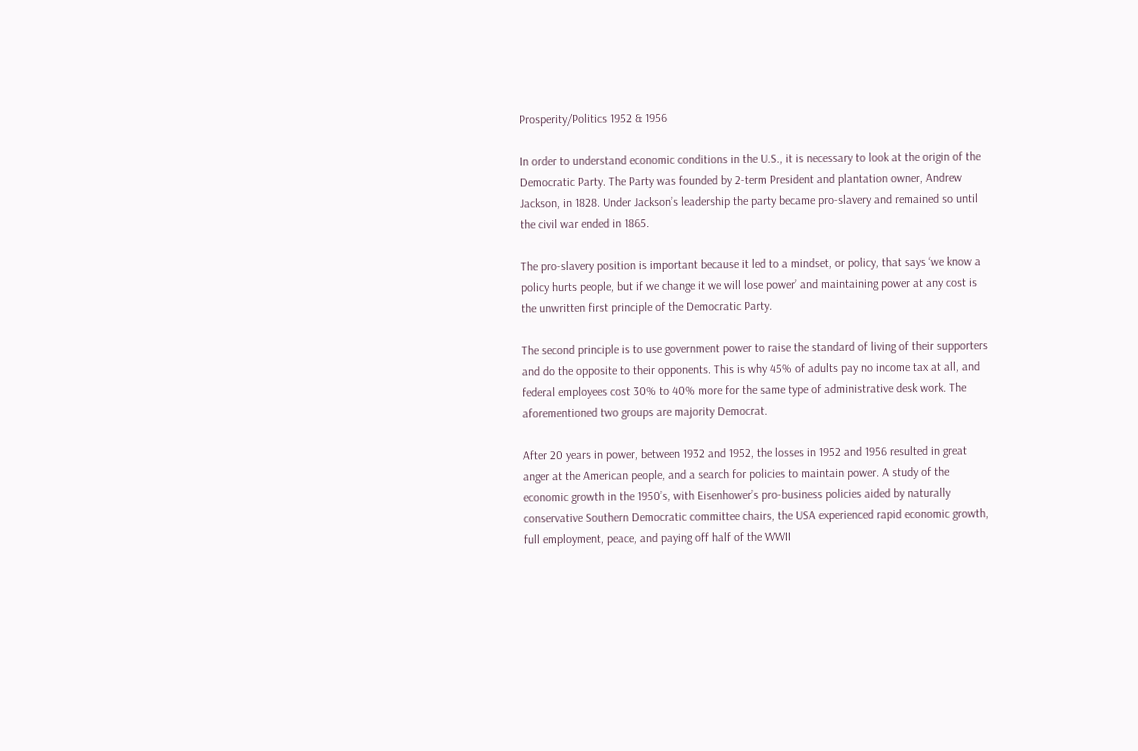Prosperity/Politics 1952 & 1956

In order to understand economic conditions in the U.S., it is necessary to look at the origin of the Democratic Party. The Party was founded by 2-term President and plantation owner, Andrew Jackson, in 1828. Under Jackson’s leadership the party became pro-slavery and remained so until the civil war ended in 1865.

The pro-slavery position is important because it led to a mindset, or policy, that says ‘we know a policy hurts people, but if we change it we will lose power’ and maintaining power at any cost is the unwritten first principle of the Democratic Party.

The second principle is to use government power to raise the standard of living of their supporters and do the opposite to their opponents. This is why 45% of adults pay no income tax at all, and federal employees cost 30% to 40% more for the same type of administrative desk work. The aforementioned two groups are majority Democrat.

After 20 years in power, between 1932 and 1952, the losses in 1952 and 1956 resulted in great anger at the American people, and a search for policies to maintain power. A study of the economic growth in the 1950’s, with Eisenhower’s pro-business policies aided by naturally conservative Southern Democratic committee chairs, the USA experienced rapid economic growth, full employment, peace, and paying off half of the WWII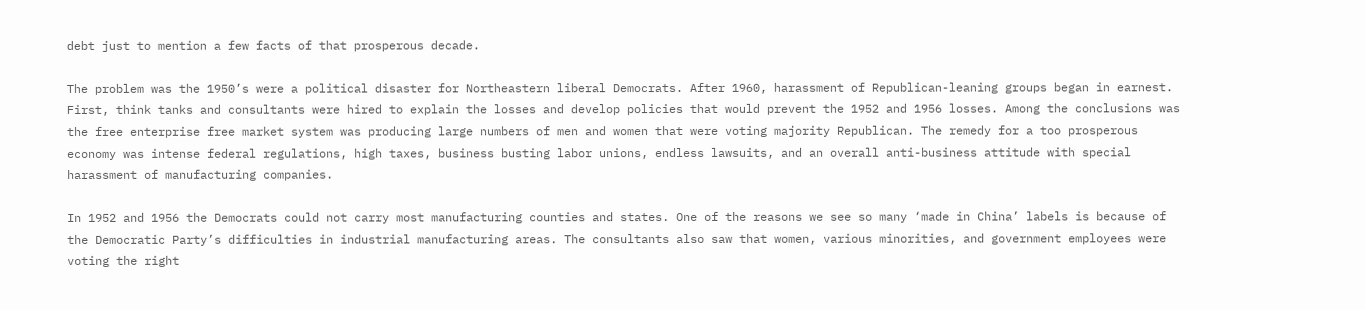debt just to mention a few facts of that prosperous decade.

The problem was the 1950’s were a political disaster for Northeastern liberal Democrats. After 1960, harassment of Republican-leaning groups began in earnest. First, think tanks and consultants were hired to explain the losses and develop policies that would prevent the 1952 and 1956 losses. Among the conclusions was the free enterprise free market system was producing large numbers of men and women that were voting majority Republican. The remedy for a too prosperous economy was intense federal regulations, high taxes, business busting labor unions, endless lawsuits, and an overall anti-business attitude with special harassment of manufacturing companies.

In 1952 and 1956 the Democrats could not carry most manufacturing counties and states. One of the reasons we see so many ‘made in China’ labels is because of the Democratic Party’s difficulties in industrial manufacturing areas. The consultants also saw that women, various minorities, and government employees were voting the right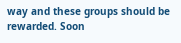way and these groups should be rewarded. Soon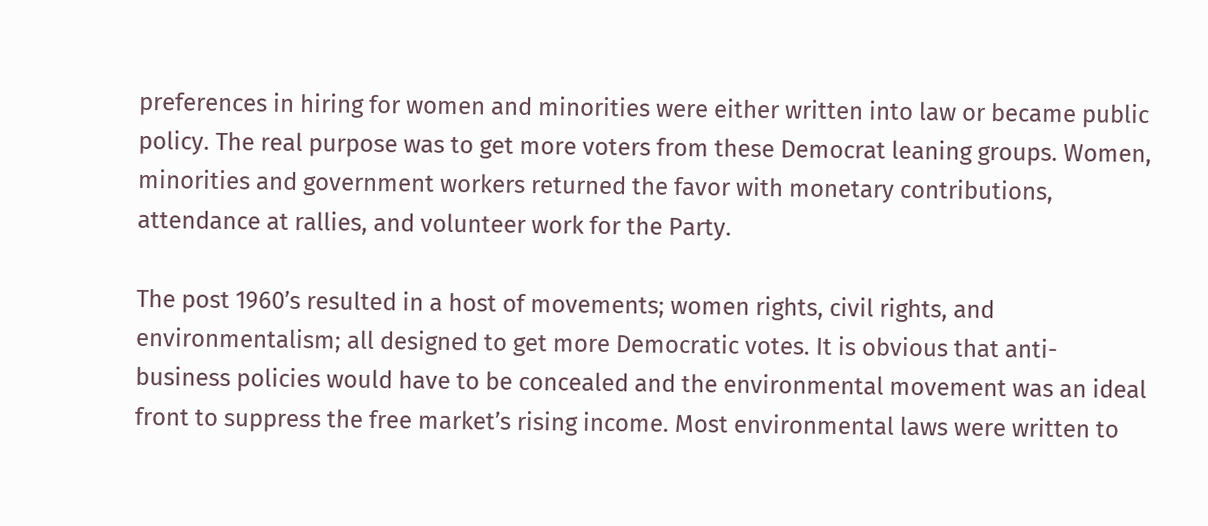preferences in hiring for women and minorities were either written into law or became public policy. The real purpose was to get more voters from these Democrat leaning groups. Women, minorities and government workers returned the favor with monetary contributions, attendance at rallies, and volunteer work for the Party.

The post 1960’s resulted in a host of movements; women rights, civil rights, and environmentalism; all designed to get more Democratic votes. It is obvious that anti-business policies would have to be concealed and the environmental movement was an ideal front to suppress the free market’s rising income. Most environmental laws were written to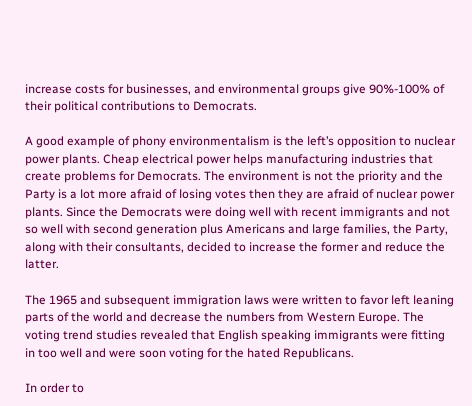increase costs for businesses, and environmental groups give 90%-100% of their political contributions to Democrats.

A good example of phony environmentalism is the left’s opposition to nuclear power plants. Cheap electrical power helps manufacturing industries that create problems for Democrats. The environment is not the priority and the Party is a lot more afraid of losing votes then they are afraid of nuclear power plants. Since the Democrats were doing well with recent immigrants and not so well with second generation plus Americans and large families, the Party, along with their consultants, decided to increase the former and reduce the latter.

The 1965 and subsequent immigration laws were written to favor left leaning parts of the world and decrease the numbers from Western Europe. The voting trend studies revealed that English speaking immigrants were fitting in too well and were soon voting for the hated Republicans.

In order to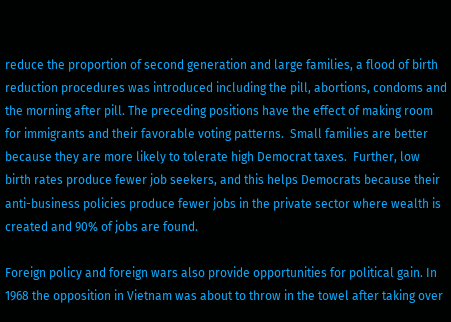reduce the proportion of second generation and large families, a flood of birth reduction procedures was introduced including the pill, abortions, condoms and the morning after pill. The preceding positions have the effect of making room for immigrants and their favorable voting patterns.  Small families are better because they are more likely to tolerate high Democrat taxes.  Further, low birth rates produce fewer job seekers, and this helps Democrats because their anti-business policies produce fewer jobs in the private sector where wealth is created and 90% of jobs are found.

Foreign policy and foreign wars also provide opportunities for political gain. In 1968 the opposition in Vietnam was about to throw in the towel after taking over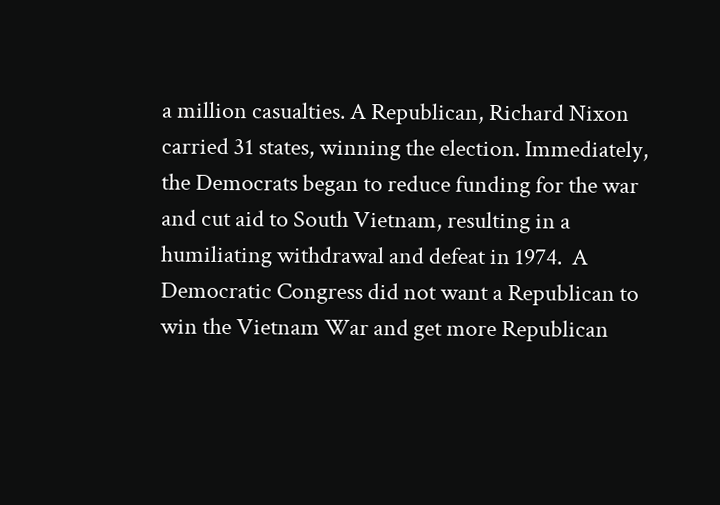a million casualties. A Republican, Richard Nixon carried 31 states, winning the election. Immediately, the Democrats began to reduce funding for the war and cut aid to South Vietnam, resulting in a humiliating withdrawal and defeat in 1974.  A Democratic Congress did not want a Republican to win the Vietnam War and get more Republican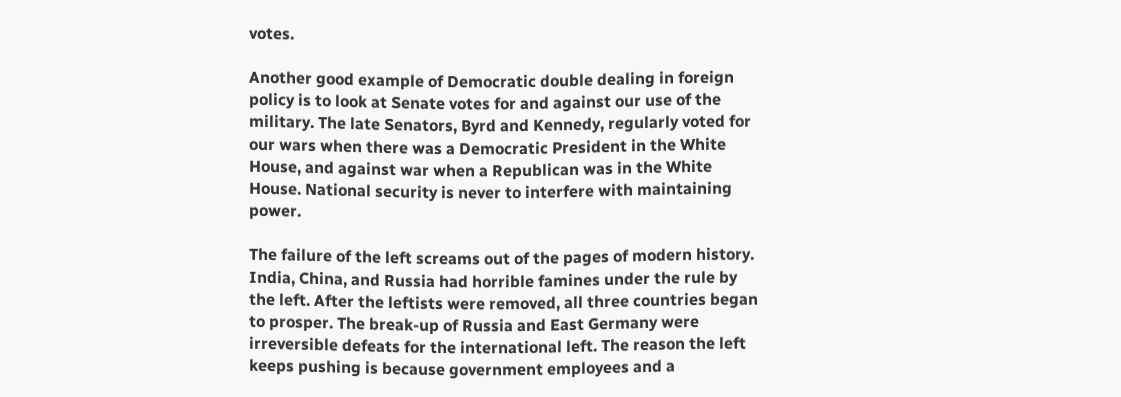votes.

Another good example of Democratic double dealing in foreign policy is to look at Senate votes for and against our use of the military. The late Senators, Byrd and Kennedy, regularly voted for our wars when there was a Democratic President in the White House, and against war when a Republican was in the White House. National security is never to interfere with maintaining  power.

The failure of the left screams out of the pages of modern history. India, China, and Russia had horrible famines under the rule by the left. After the leftists were removed, all three countries began to prosper. The break-up of Russia and East Germany were irreversible defeats for the international left. The reason the left keeps pushing is because government employees and a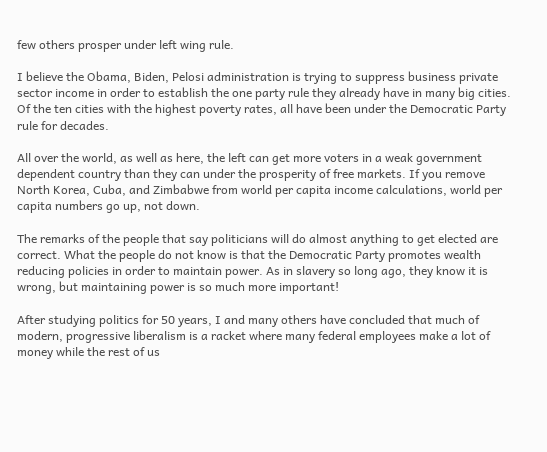few others prosper under left wing rule.

I believe the Obama, Biden, Pelosi administration is trying to suppress business private sector income in order to establish the one party rule they already have in many big cities. Of the ten cities with the highest poverty rates, all have been under the Democratic Party rule for decades.

All over the world, as well as here, the left can get more voters in a weak government dependent country than they can under the prosperity of free markets. If you remove North Korea, Cuba, and Zimbabwe from world per capita income calculations, world per capita numbers go up, not down.

The remarks of the people that say politicians will do almost anything to get elected are correct. What the people do not know is that the Democratic Party promotes wealth reducing policies in order to maintain power. As in slavery so long ago, they know it is wrong, but maintaining power is so much more important!

After studying politics for 50 years, I and many others have concluded that much of modern, progressive liberalism is a racket where many federal employees make a lot of money while the rest of us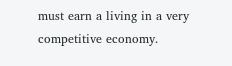must earn a living in a very competitive economy.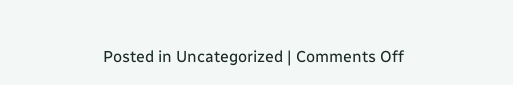Posted in Uncategorized | Comments Off